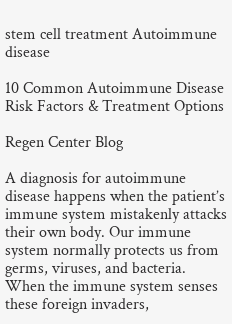stem cell treatment Autoimmune disease

10 Common Autoimmune Disease Risk Factors & Treatment Options

Regen Center Blog

A diagnosis for autoimmune disease happens when the patient’s immune system mistakenly attacks their own body. Our immune system normally protects us from germs, viruses, and bacteria. When the immune system senses these foreign invaders,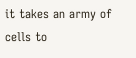it takes an army of cells to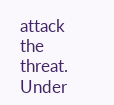attack the threat. Under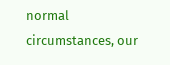normal circumstances, our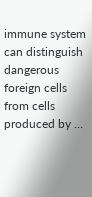immune system can distinguish dangerous foreign cells from cells produced by …